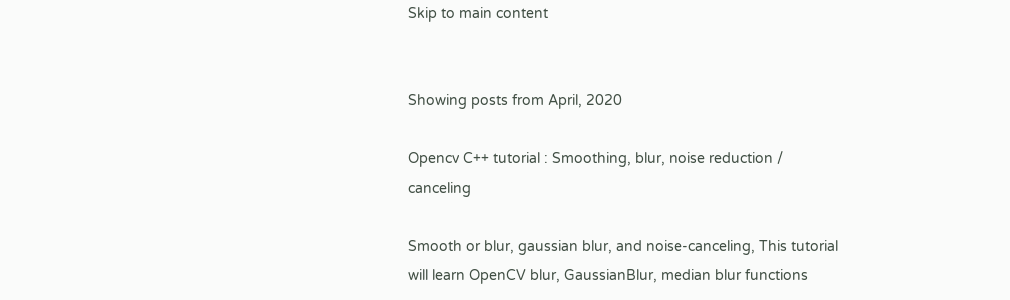Skip to main content


Showing posts from April, 2020

Opencv C++ tutorial : Smoothing, blur, noise reduction / canceling

Smooth or blur, gaussian blur, and noise-canceling, This tutorial will learn OpenCV blur, GaussianBlur, median blur functions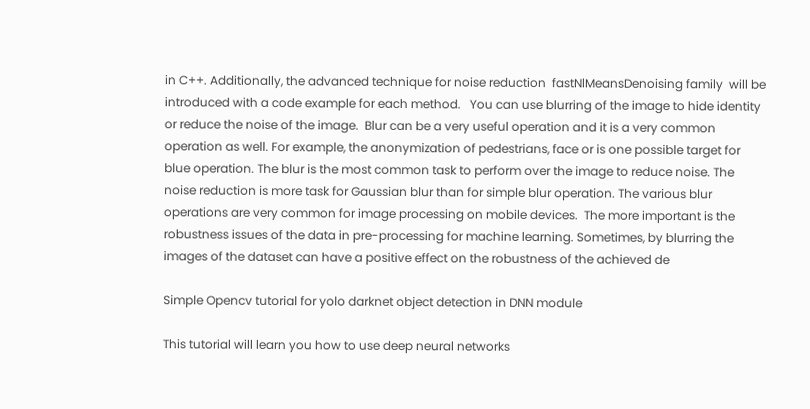in C++. Additionally, the advanced technique for noise reduction  fastNlMeansDenoising family  will be introduced with a code example for each method.   You can use blurring of the image to hide identity or reduce the noise of the image.  Blur can be a very useful operation and it is a very common operation as well. For example, the anonymization of pedestrians, face or is one possible target for blue operation. The blur is the most common task to perform over the image to reduce noise. The noise reduction is more task for Gaussian blur than for simple blur operation. The various blur operations are very common for image processing on mobile devices.  The more important is the robustness issues of the data in pre-processing for machine learning. Sometimes, by blurring the images of the dataset can have a positive effect on the robustness of the achieved de

Simple Opencv tutorial for yolo darknet object detection in DNN module

This tutorial will learn you how to use deep neural networks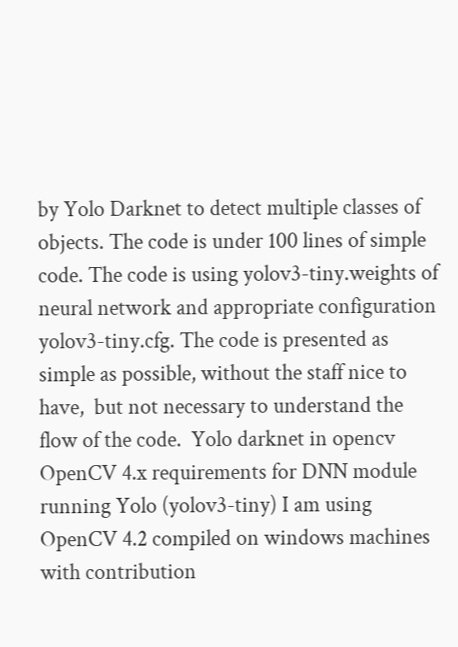by Yolo Darknet to detect multiple classes of objects. The code is under 100 lines of simple code. The code is using yolov3-tiny.weights of neural network and appropriate configuration yolov3-tiny.cfg. The code is presented as simple as possible, without the staff nice to have,  but not necessary to understand the flow of the code.  Yolo darknet in opencv OpenCV 4.x requirements for DNN module running Yolo (yolov3-tiny) I am using OpenCV 4.2 compiled on windows machines with contribution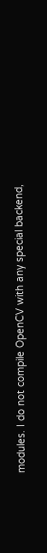modules. I do not compile OpenCV with any special backend,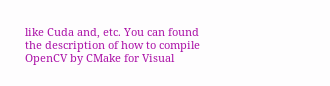like Cuda and, etc. You can found the description of how to compile OpenCV by CMake for Visual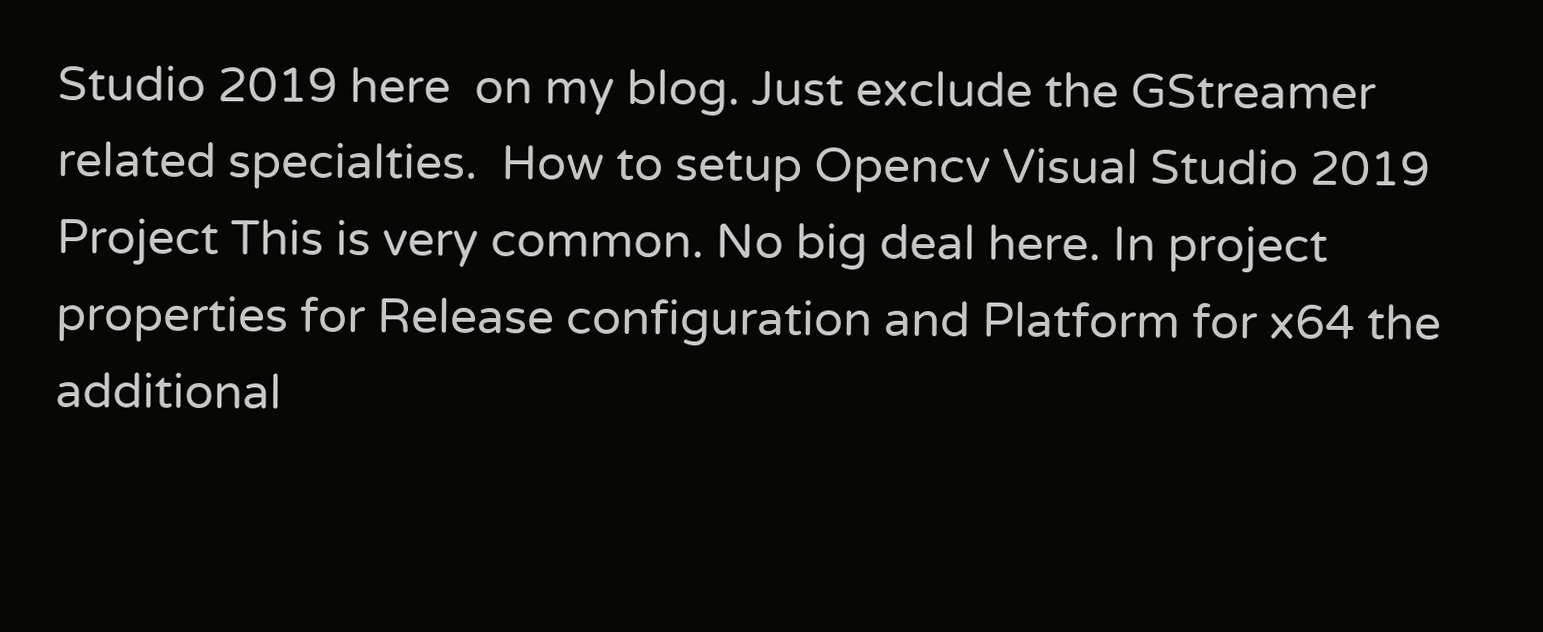Studio 2019 here  on my blog. Just exclude the GStreamer related specialties.  How to setup Opencv Visual Studio 2019 Project This is very common. No big deal here. In project properties for Release configuration and Platform for x64 the additional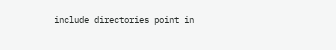include directories point in